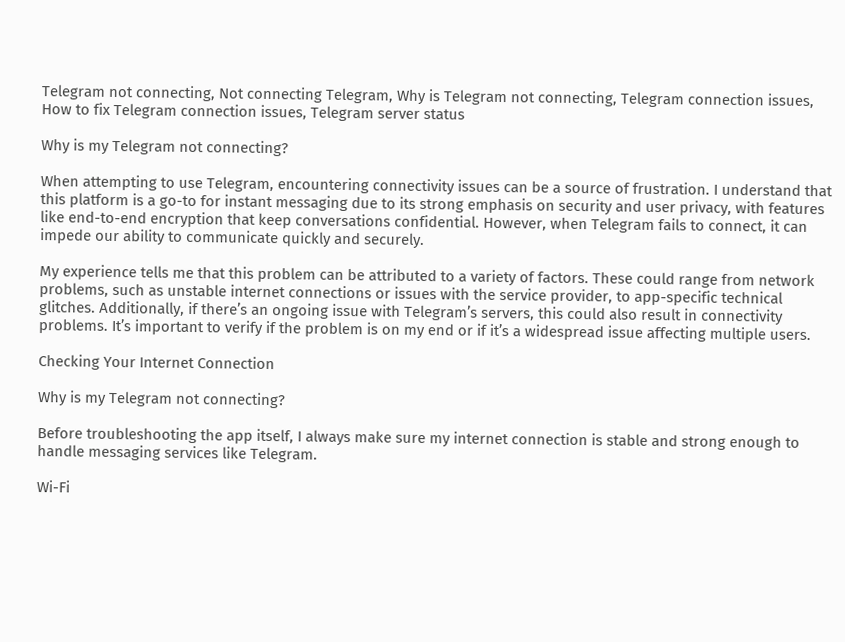Telegram not connecting, Not connecting Telegram, Why is Telegram not connecting, Telegram connection issues, How to fix Telegram connection issues, Telegram server status

Why is my Telegram not connecting?

When attempting to use Telegram, encountering connectivity issues can be a source of frustration. I understand that this platform is a go-to for instant messaging due to its strong emphasis on security and user privacy, with features like end-to-end encryption that keep conversations confidential. However, when Telegram fails to connect, it can impede our ability to communicate quickly and securely.

My experience tells me that this problem can be attributed to a variety of factors. These could range from network problems, such as unstable internet connections or issues with the service provider, to app-specific technical glitches. Additionally, if there’s an ongoing issue with Telegram’s servers, this could also result in connectivity problems. It’s important to verify if the problem is on my end or if it’s a widespread issue affecting multiple users.

Checking Your Internet Connection

Why is my Telegram not connecting?

Before troubleshooting the app itself, I always make sure my internet connection is stable and strong enough to handle messaging services like Telegram.

Wi-Fi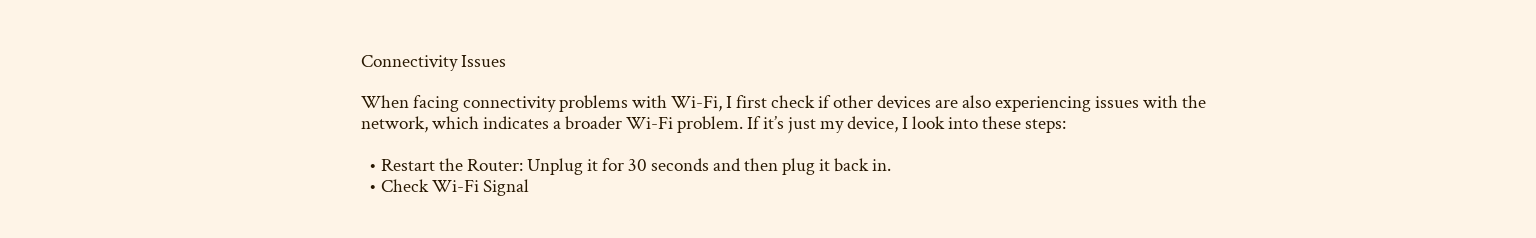Connectivity Issues

When facing connectivity problems with Wi-Fi, I first check if other devices are also experiencing issues with the network, which indicates a broader Wi-Fi problem. If it’s just my device, I look into these steps:

  • Restart the Router: Unplug it for 30 seconds and then plug it back in.
  • Check Wi-Fi Signal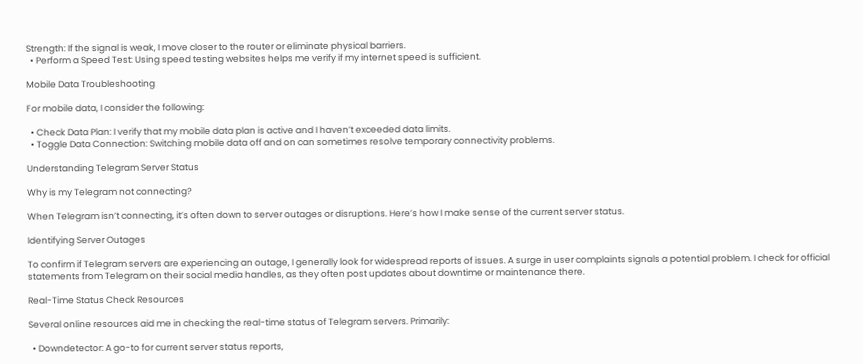Strength: If the signal is weak, I move closer to the router or eliminate physical barriers.
  • Perform a Speed Test: Using speed testing websites helps me verify if my internet speed is sufficient.

Mobile Data Troubleshooting

For mobile data, I consider the following:

  • Check Data Plan: I verify that my mobile data plan is active and I haven’t exceeded data limits.
  • Toggle Data Connection: Switching mobile data off and on can sometimes resolve temporary connectivity problems.

Understanding Telegram Server Status

Why is my Telegram not connecting?

When Telegram isn’t connecting, it’s often down to server outages or disruptions. Here’s how I make sense of the current server status.

Identifying Server Outages

To confirm if Telegram servers are experiencing an outage, I generally look for widespread reports of issues. A surge in user complaints signals a potential problem. I check for official statements from Telegram on their social media handles, as they often post updates about downtime or maintenance there.

Real-Time Status Check Resources

Several online resources aid me in checking the real-time status of Telegram servers. Primarily:

  • Downdetector: A go-to for current server status reports,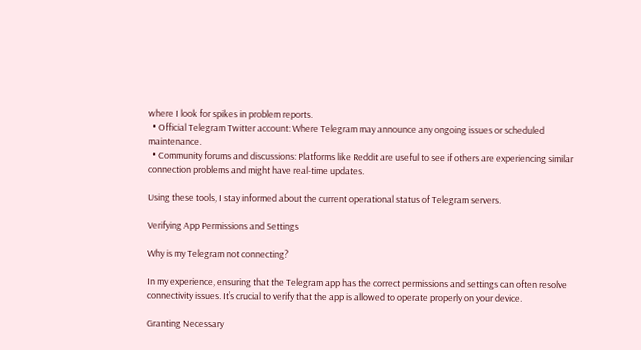where I look for spikes in problem reports.
  • Official Telegram Twitter account: Where Telegram may announce any ongoing issues or scheduled maintenance.
  • Community forums and discussions: Platforms like Reddit are useful to see if others are experiencing similar connection problems and might have real-time updates.

Using these tools, I stay informed about the current operational status of Telegram servers.

Verifying App Permissions and Settings

Why is my Telegram not connecting?

In my experience, ensuring that the Telegram app has the correct permissions and settings can often resolve connectivity issues. It’s crucial to verify that the app is allowed to operate properly on your device.

Granting Necessary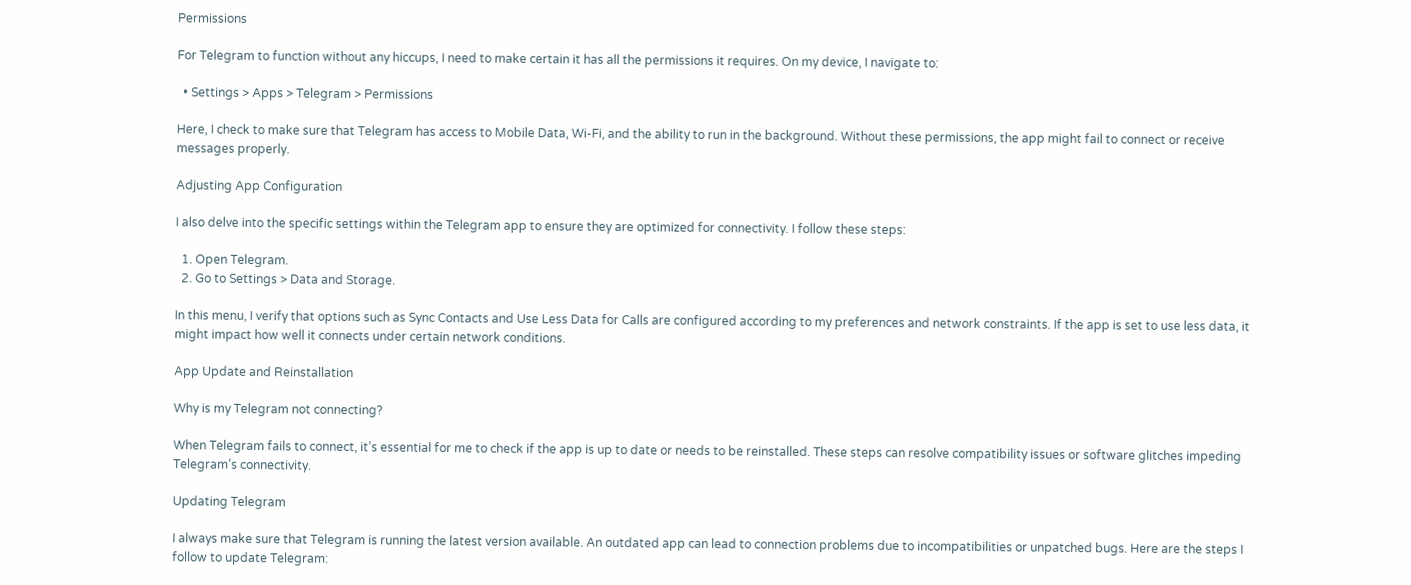Permissions

For Telegram to function without any hiccups, I need to make certain it has all the permissions it requires. On my device, I navigate to:

  • Settings > Apps > Telegram > Permissions

Here, I check to make sure that Telegram has access to Mobile Data, Wi-Fi, and the ability to run in the background. Without these permissions, the app might fail to connect or receive messages properly.

Adjusting App Configuration

I also delve into the specific settings within the Telegram app to ensure they are optimized for connectivity. I follow these steps:

  1. Open Telegram.
  2. Go to Settings > Data and Storage.

In this menu, I verify that options such as Sync Contacts and Use Less Data for Calls are configured according to my preferences and network constraints. If the app is set to use less data, it might impact how well it connects under certain network conditions.

App Update and Reinstallation

Why is my Telegram not connecting?

When Telegram fails to connect, it’s essential for me to check if the app is up to date or needs to be reinstalled. These steps can resolve compatibility issues or software glitches impeding Telegram’s connectivity.

Updating Telegram

I always make sure that Telegram is running the latest version available. An outdated app can lead to connection problems due to incompatibilities or unpatched bugs. Here are the steps I follow to update Telegram: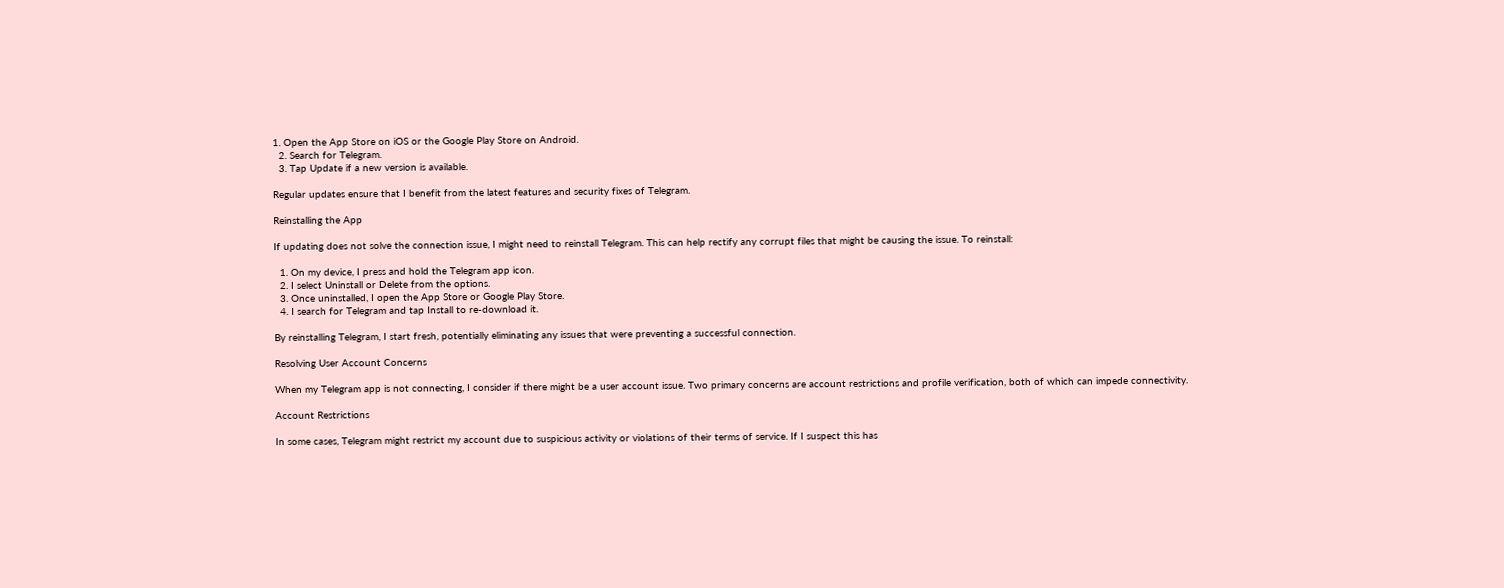1. Open the App Store on iOS or the Google Play Store on Android.
  2. Search for Telegram.
  3. Tap Update if a new version is available.

Regular updates ensure that I benefit from the latest features and security fixes of Telegram.

Reinstalling the App

If updating does not solve the connection issue, I might need to reinstall Telegram. This can help rectify any corrupt files that might be causing the issue. To reinstall:

  1. On my device, I press and hold the Telegram app icon.
  2. I select Uninstall or Delete from the options.
  3. Once uninstalled, I open the App Store or Google Play Store.
  4. I search for Telegram and tap Install to re-download it.

By reinstalling Telegram, I start fresh, potentially eliminating any issues that were preventing a successful connection.

Resolving User Account Concerns

When my Telegram app is not connecting, I consider if there might be a user account issue. Two primary concerns are account restrictions and profile verification, both of which can impede connectivity.

Account Restrictions

In some cases, Telegram might restrict my account due to suspicious activity or violations of their terms of service. If I suspect this has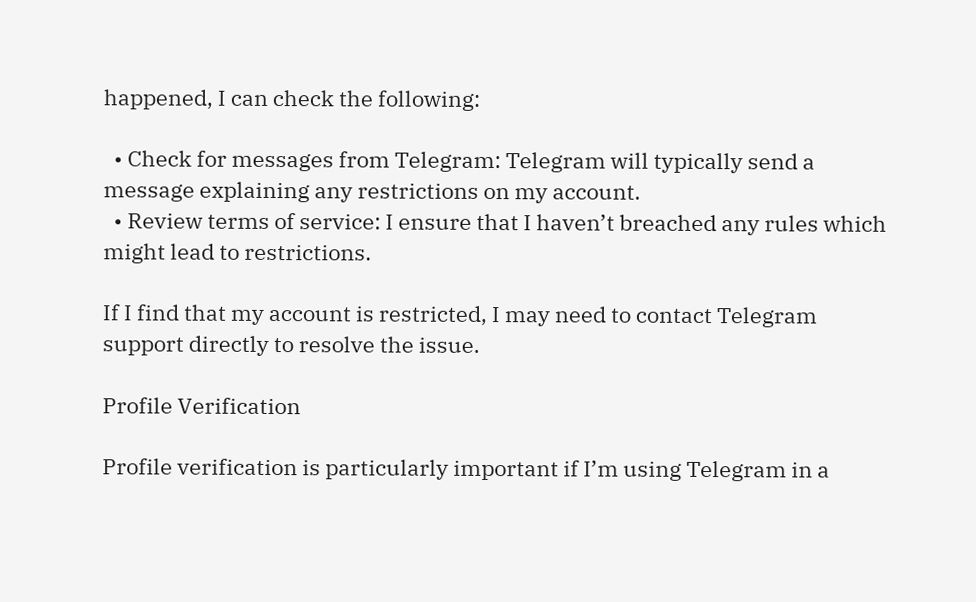happened, I can check the following:

  • Check for messages from Telegram: Telegram will typically send a message explaining any restrictions on my account.
  • Review terms of service: I ensure that I haven’t breached any rules which might lead to restrictions.

If I find that my account is restricted, I may need to contact Telegram support directly to resolve the issue.

Profile Verification

Profile verification is particularly important if I’m using Telegram in a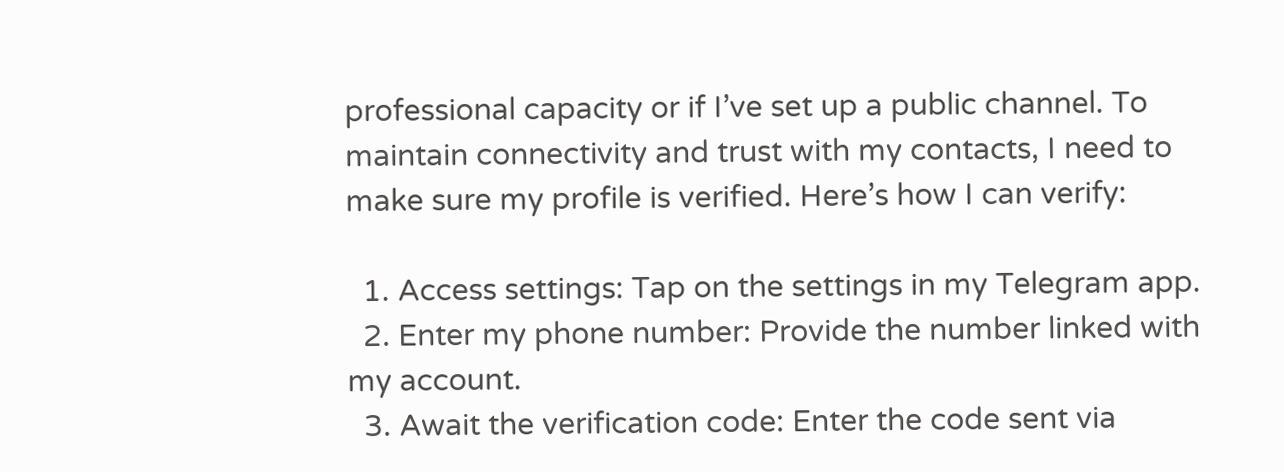professional capacity or if I’ve set up a public channel. To maintain connectivity and trust with my contacts, I need to make sure my profile is verified. Here’s how I can verify:

  1. Access settings: Tap on the settings in my Telegram app.
  2. Enter my phone number: Provide the number linked with my account.
  3. Await the verification code: Enter the code sent via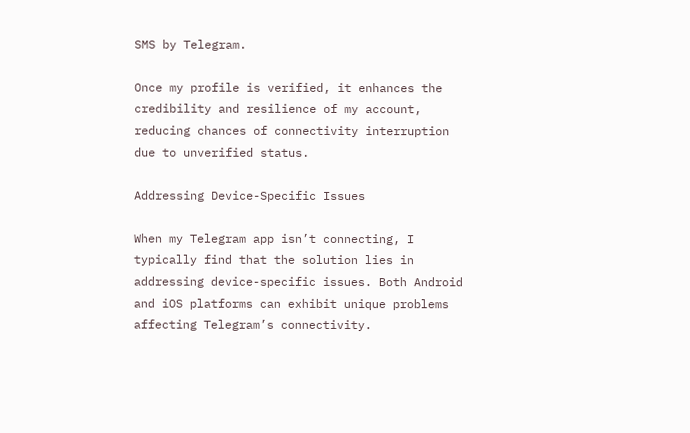SMS by Telegram.

Once my profile is verified, it enhances the credibility and resilience of my account, reducing chances of connectivity interruption due to unverified status.

Addressing Device-Specific Issues

When my Telegram app isn’t connecting, I typically find that the solution lies in addressing device-specific issues. Both Android and iOS platforms can exhibit unique problems affecting Telegram’s connectivity.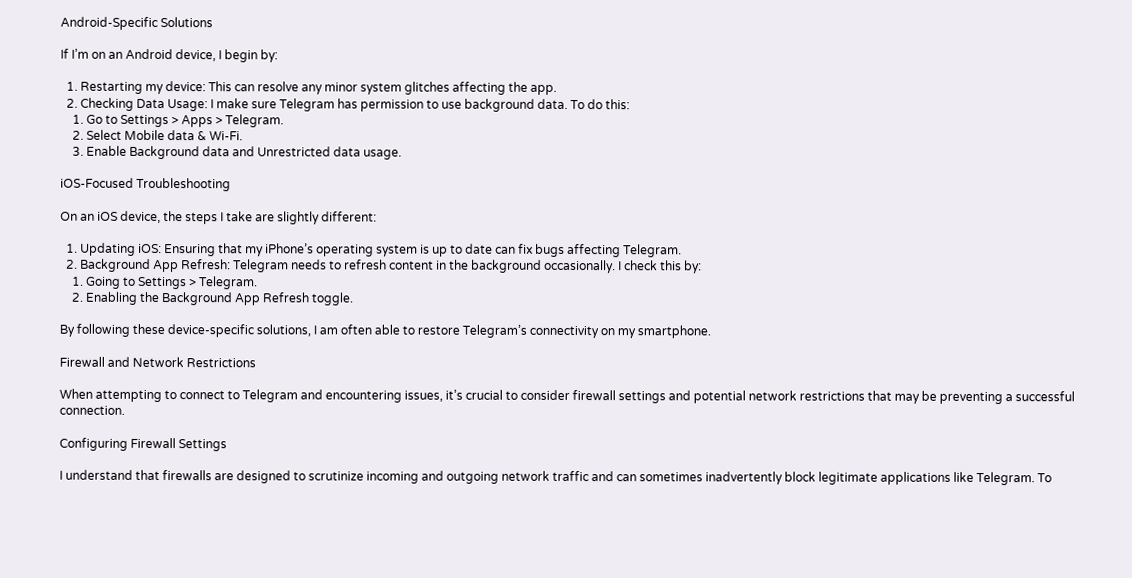Android-Specific Solutions

If I’m on an Android device, I begin by:

  1. Restarting my device: This can resolve any minor system glitches affecting the app.
  2. Checking Data Usage: I make sure Telegram has permission to use background data. To do this:
    1. Go to Settings > Apps > Telegram.
    2. Select Mobile data & Wi-Fi.
    3. Enable Background data and Unrestricted data usage.

iOS-Focused Troubleshooting

On an iOS device, the steps I take are slightly different:

  1. Updating iOS: Ensuring that my iPhone’s operating system is up to date can fix bugs affecting Telegram.
  2. Background App Refresh: Telegram needs to refresh content in the background occasionally. I check this by:
    1. Going to Settings > Telegram.
    2. Enabling the Background App Refresh toggle.

By following these device-specific solutions, I am often able to restore Telegram’s connectivity on my smartphone.

Firewall and Network Restrictions

When attempting to connect to Telegram and encountering issues, it’s crucial to consider firewall settings and potential network restrictions that may be preventing a successful connection.

Configuring Firewall Settings

I understand that firewalls are designed to scrutinize incoming and outgoing network traffic and can sometimes inadvertently block legitimate applications like Telegram. To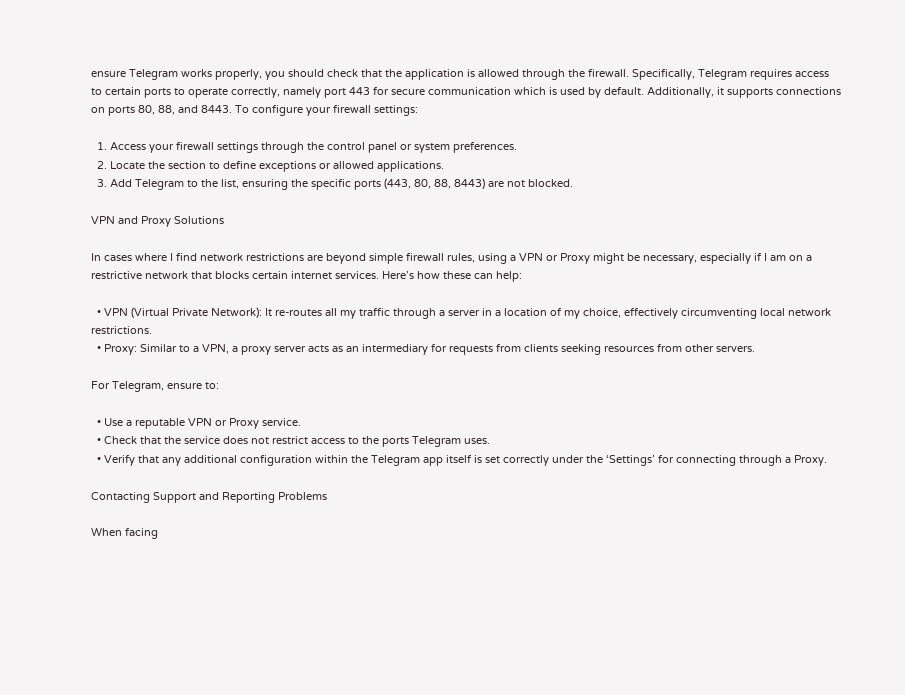ensure Telegram works properly, you should check that the application is allowed through the firewall. Specifically, Telegram requires access to certain ports to operate correctly, namely port 443 for secure communication which is used by default. Additionally, it supports connections on ports 80, 88, and 8443. To configure your firewall settings:

  1. Access your firewall settings through the control panel or system preferences.
  2. Locate the section to define exceptions or allowed applications.
  3. Add Telegram to the list, ensuring the specific ports (443, 80, 88, 8443) are not blocked.

VPN and Proxy Solutions

In cases where I find network restrictions are beyond simple firewall rules, using a VPN or Proxy might be necessary, especially if I am on a restrictive network that blocks certain internet services. Here’s how these can help:

  • VPN (Virtual Private Network): It re-routes all my traffic through a server in a location of my choice, effectively circumventing local network restrictions.
  • Proxy: Similar to a VPN, a proxy server acts as an intermediary for requests from clients seeking resources from other servers.

For Telegram, ensure to:

  • Use a reputable VPN or Proxy service.
  • Check that the service does not restrict access to the ports Telegram uses.
  • Verify that any additional configuration within the Telegram app itself is set correctly under the ‘Settings’ for connecting through a Proxy.

Contacting Support and Reporting Problems

When facing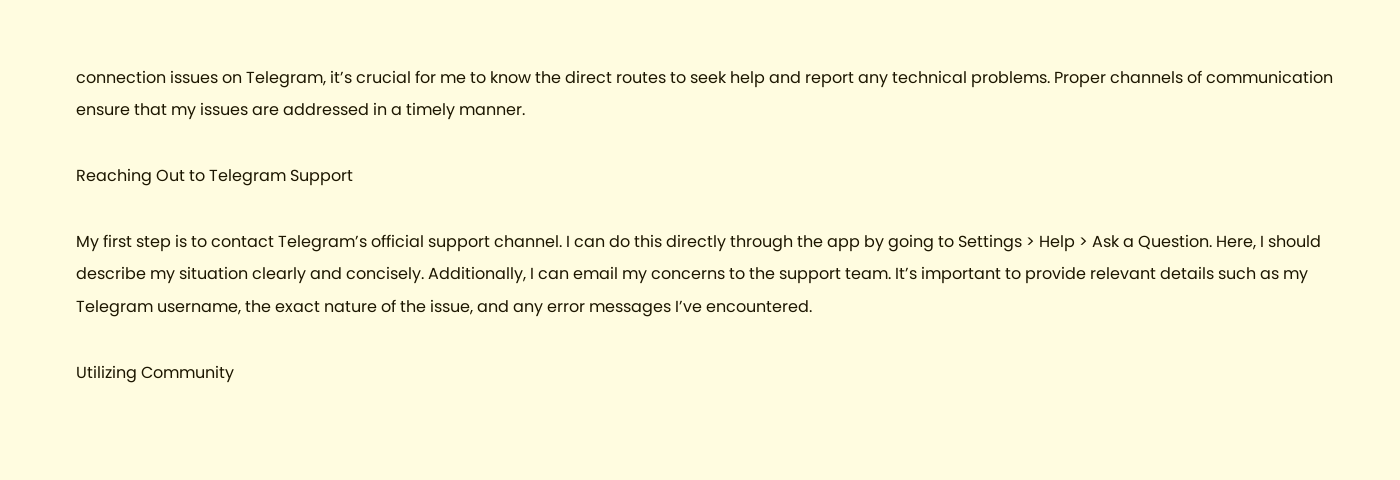connection issues on Telegram, it’s crucial for me to know the direct routes to seek help and report any technical problems. Proper channels of communication ensure that my issues are addressed in a timely manner.

Reaching Out to Telegram Support

My first step is to contact Telegram’s official support channel. I can do this directly through the app by going to Settings > Help > Ask a Question. Here, I should describe my situation clearly and concisely. Additionally, I can email my concerns to the support team. It’s important to provide relevant details such as my Telegram username, the exact nature of the issue, and any error messages I’ve encountered.

Utilizing Community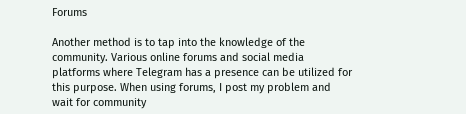Forums

Another method is to tap into the knowledge of the community. Various online forums and social media platforms where Telegram has a presence can be utilized for this purpose. When using forums, I post my problem and wait for community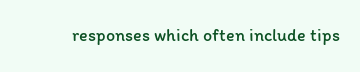responses which often include tips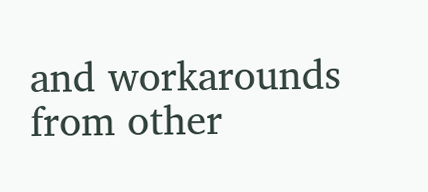and workarounds from other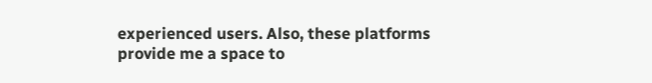experienced users. Also, these platforms provide me a space to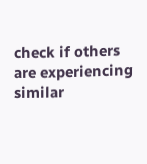check if others are experiencing similar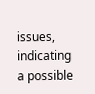issues, indicating a possible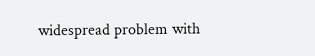widespread problem with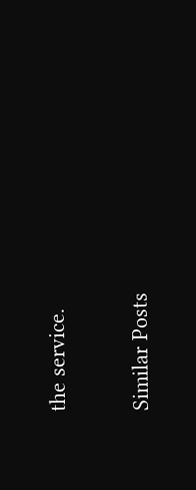the service.

Similar Posts